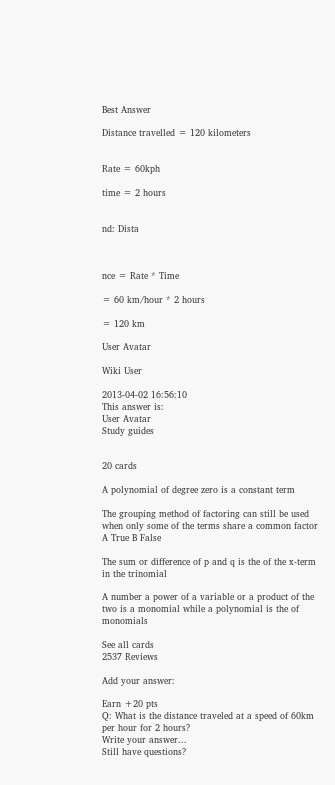Best Answer

Distance travelled = 120 kilometers


Rate = 60kph

time = 2 hours


nd: Dista



nce = Rate * Time

= 60 km/hour * 2 hours

= 120 km

User Avatar

Wiki User

2013-04-02 16:56:10
This answer is:
User Avatar
Study guides


20 cards

A polynomial of degree zero is a constant term

The grouping method of factoring can still be used when only some of the terms share a common factor A True B False

The sum or difference of p and q is the of the x-term in the trinomial

A number a power of a variable or a product of the two is a monomial while a polynomial is the of monomials

See all cards
2537 Reviews

Add your answer:

Earn +20 pts
Q: What is the distance traveled at a speed of 60km per hour for 2 hours?
Write your answer...
Still have questions?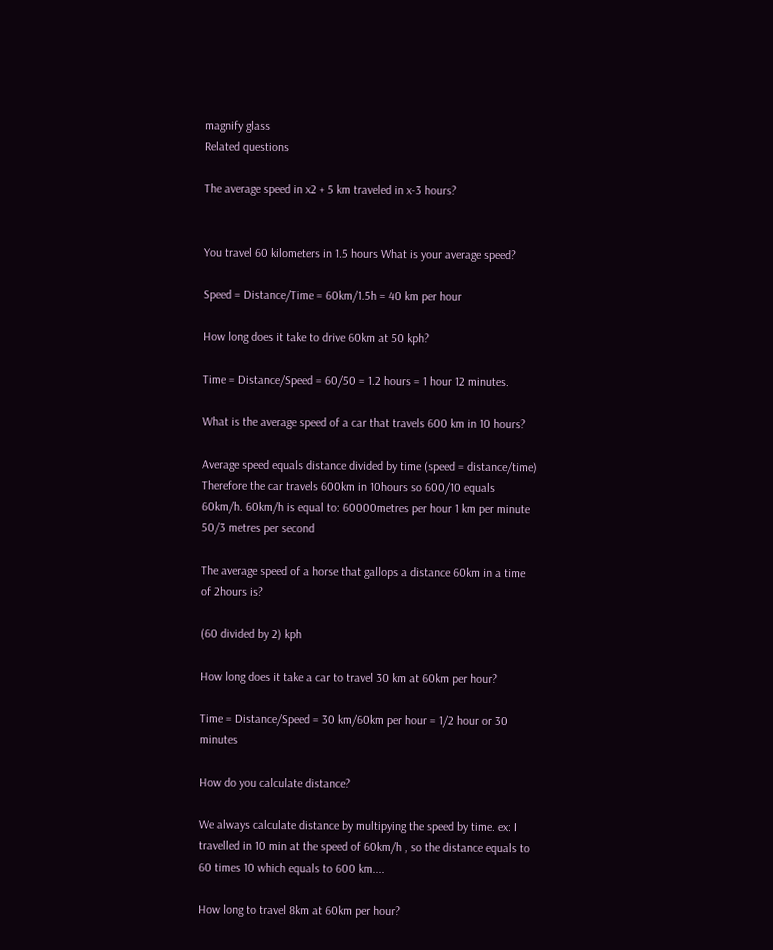magnify glass
Related questions

The average speed in x2 + 5 km traveled in x-3 hours?


You travel 60 kilometers in 1.5 hours What is your average speed?

Speed = Distance/Time = 60km/1.5h = 40 km per hour

How long does it take to drive 60km at 50 kph?

Time = Distance/Speed = 60/50 = 1.2 hours = 1 hour 12 minutes.

What is the average speed of a car that travels 600 km in 10 hours?

Average speed equals distance divided by time (speed = distance/time) Therefore the car travels 600km in 10hours so 600/10 equals 60km/h. 60km/h is equal to: 60000metres per hour 1 km per minute 50/3 metres per second

The average speed of a horse that gallops a distance 60km in a time of 2hours is?

(60 divided by 2) kph

How long does it take a car to travel 30 km at 60km per hour?

Time = Distance/Speed = 30 km/60km per hour = 1/2 hour or 30 minutes

How do you calculate distance?

We always calculate distance by multipying the speed by time. ex: I travelled in 10 min at the speed of 60km/h , so the distance equals to 60 times 10 which equals to 600 km....

How long to travel 8km at 60km per hour?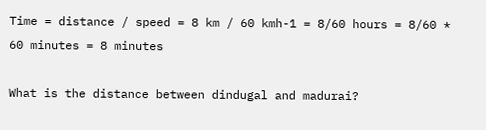Time = distance / speed = 8 km / 60 kmh-1 = 8/60 hours = 8/60 * 60 minutes = 8 minutes

What is the distance between dindugal and madurai?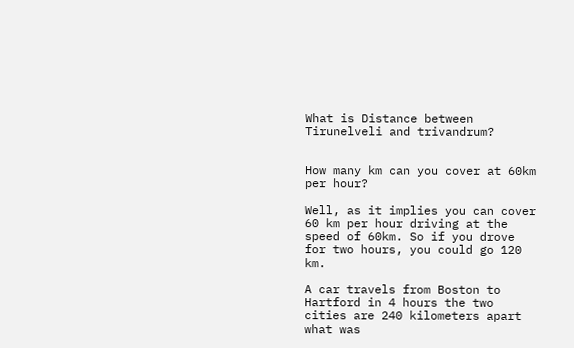What is Distance between Tirunelveli and trivandrum?


How many km can you cover at 60km per hour?

Well, as it implies you can cover 60 km per hour driving at the speed of 60km. So if you drove for two hours, you could go 120 km.

A car travels from Boston to Hartford in 4 hours the two cities are 240 kilometers apart what was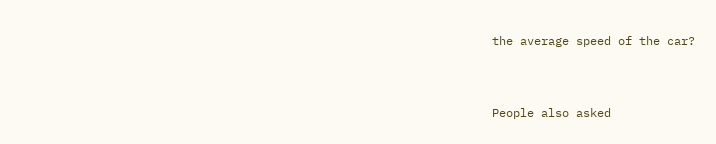the average speed of the car?


People also asked